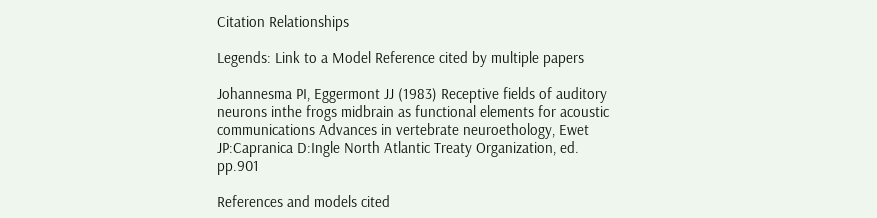Citation Relationships

Legends: Link to a Model Reference cited by multiple papers

Johannesma PI, Eggermont JJ (1983) Receptive fields of auditory neurons inthe frogs midbrain as functional elements for acoustic communications Advances in vertebrate neuroethology, Ewet JP:Capranica D:Ingle North Atlantic Treaty Organization, ed. pp.901

References and models cited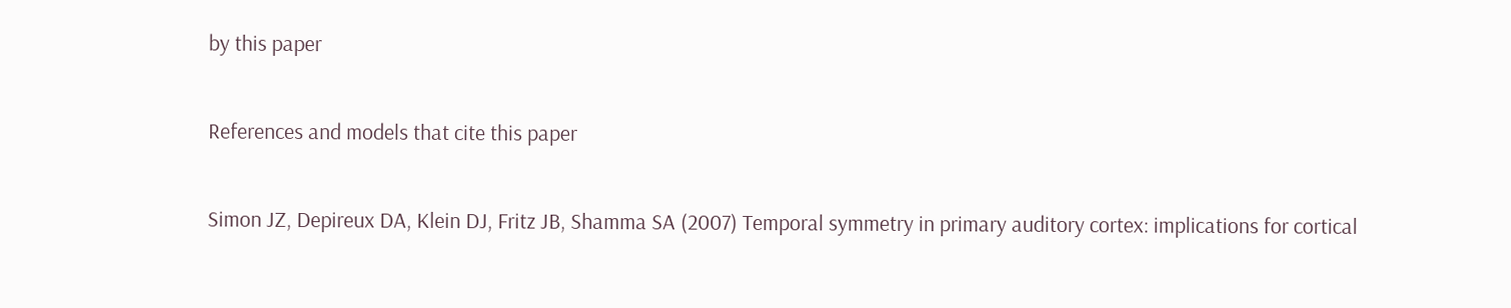by this paper

References and models that cite this paper

Simon JZ, Depireux DA, Klein DJ, Fritz JB, Shamma SA (2007) Temporal symmetry in primary auditory cortex: implications for cortical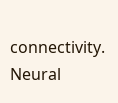connectivity. Neural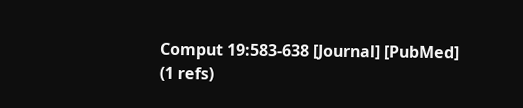Comput 19:583-638 [Journal] [PubMed]
(1 refs)